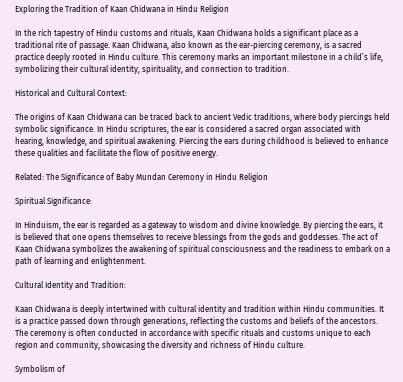Exploring the Tradition of Kaan Chidwana in Hindu Religion

In the rich tapestry of Hindu customs and rituals, Kaan Chidwana holds a significant place as a traditional rite of passage. Kaan Chidwana, also known as the ear-piercing ceremony, is a sacred practice deeply rooted in Hindu culture. This ceremony marks an important milestone in a child’s life, symbolizing their cultural identity, spirituality, and connection to tradition.

Historical and Cultural Context:

The origins of Kaan Chidwana can be traced back to ancient Vedic traditions, where body piercings held symbolic significance. In Hindu scriptures, the ear is considered a sacred organ associated with hearing, knowledge, and spiritual awakening. Piercing the ears during childhood is believed to enhance these qualities and facilitate the flow of positive energy.

Related: The Significance of Baby Mundan Ceremony in Hindu Religion

Spiritual Significance:

In Hinduism, the ear is regarded as a gateway to wisdom and divine knowledge. By piercing the ears, it is believed that one opens themselves to receive blessings from the gods and goddesses. The act of Kaan Chidwana symbolizes the awakening of spiritual consciousness and the readiness to embark on a path of learning and enlightenment.

Cultural Identity and Tradition:

Kaan Chidwana is deeply intertwined with cultural identity and tradition within Hindu communities. It is a practice passed down through generations, reflecting the customs and beliefs of the ancestors. The ceremony is often conducted in accordance with specific rituals and customs unique to each region and community, showcasing the diversity and richness of Hindu culture.

Symbolism of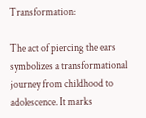Transformation:

The act of piercing the ears symbolizes a transformational journey from childhood to adolescence. It marks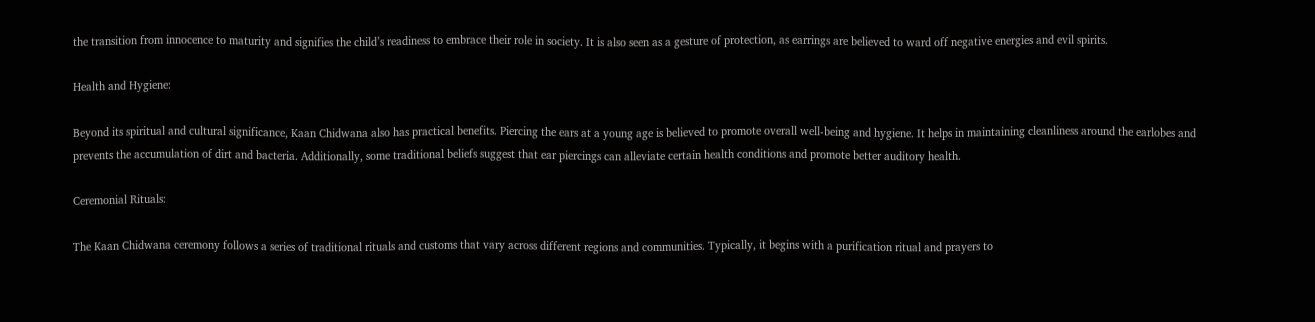the transition from innocence to maturity and signifies the child’s readiness to embrace their role in society. It is also seen as a gesture of protection, as earrings are believed to ward off negative energies and evil spirits.

Health and Hygiene:

Beyond its spiritual and cultural significance, Kaan Chidwana also has practical benefits. Piercing the ears at a young age is believed to promote overall well-being and hygiene. It helps in maintaining cleanliness around the earlobes and prevents the accumulation of dirt and bacteria. Additionally, some traditional beliefs suggest that ear piercings can alleviate certain health conditions and promote better auditory health.

Ceremonial Rituals:

The Kaan Chidwana ceremony follows a series of traditional rituals and customs that vary across different regions and communities. Typically, it begins with a purification ritual and prayers to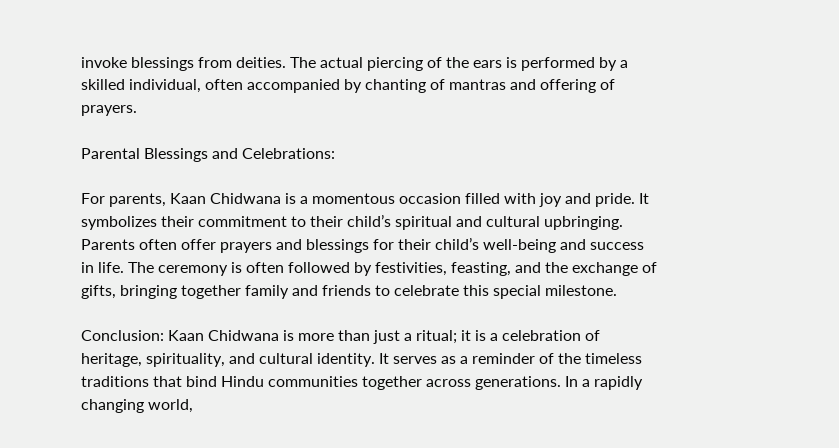invoke blessings from deities. The actual piercing of the ears is performed by a skilled individual, often accompanied by chanting of mantras and offering of prayers.

Parental Blessings and Celebrations:

For parents, Kaan Chidwana is a momentous occasion filled with joy and pride. It symbolizes their commitment to their child’s spiritual and cultural upbringing. Parents often offer prayers and blessings for their child’s well-being and success in life. The ceremony is often followed by festivities, feasting, and the exchange of gifts, bringing together family and friends to celebrate this special milestone.

Conclusion: Kaan Chidwana is more than just a ritual; it is a celebration of heritage, spirituality, and cultural identity. It serves as a reminder of the timeless traditions that bind Hindu communities together across generations. In a rapidly changing world,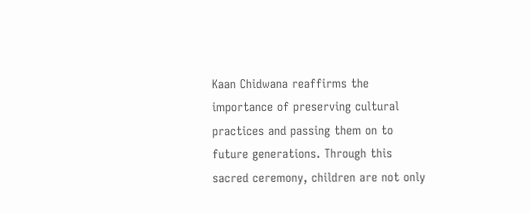Kaan Chidwana reaffirms the importance of preserving cultural practices and passing them on to future generations. Through this sacred ceremony, children are not only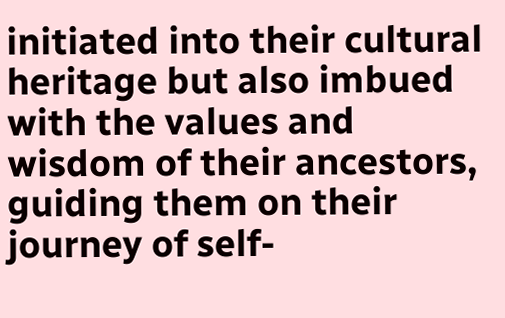initiated into their cultural heritage but also imbued with the values and wisdom of their ancestors, guiding them on their journey of self-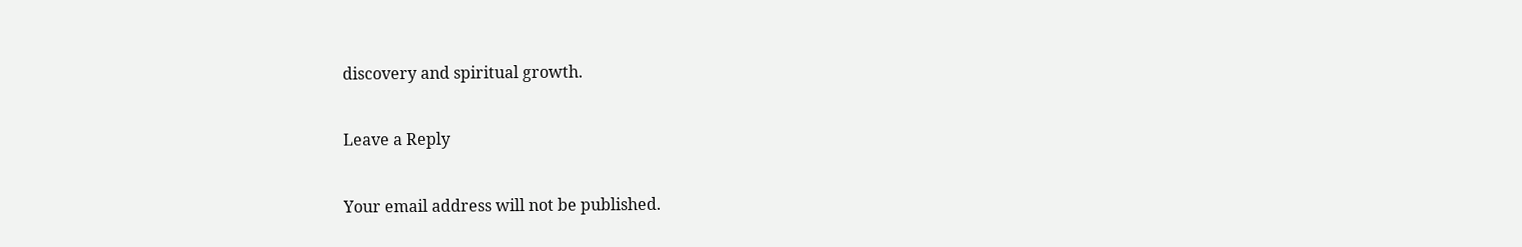discovery and spiritual growth.

Leave a Reply

Your email address will not be published.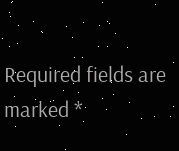Required fields are marked *